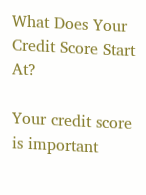What Does Your Credit Score Start At?

Your credit score is important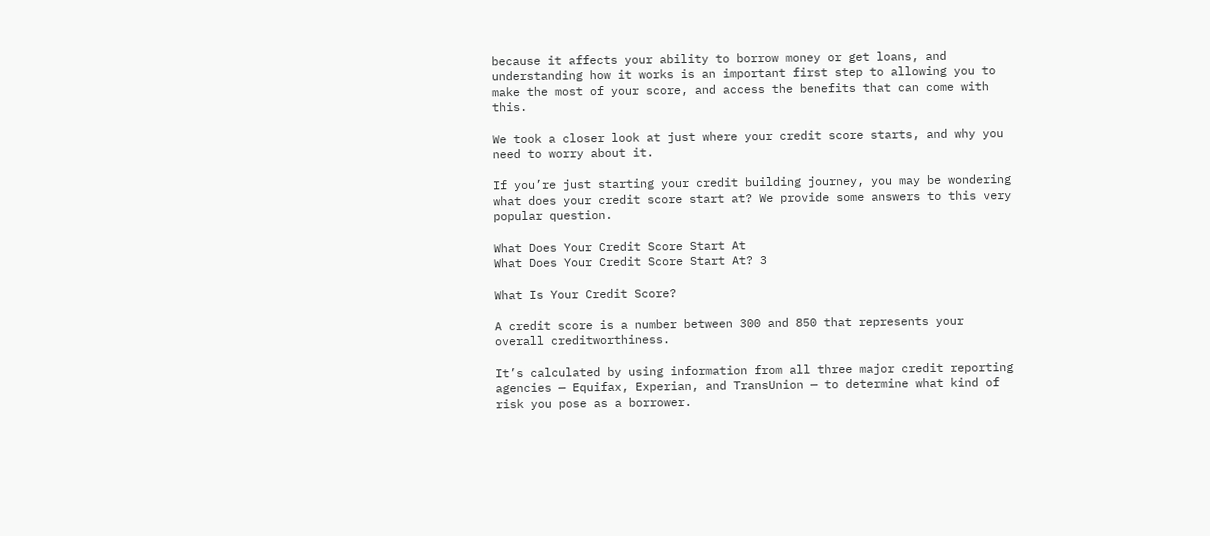because it affects your ability to borrow money or get loans, and understanding how it works is an important first step to allowing you to make the most of your score, and access the benefits that can come with this.

We took a closer look at just where your credit score starts, and why you need to worry about it.

If you’re just starting your credit building journey, you may be wondering what does your credit score start at? We provide some answers to this very popular question.

What Does Your Credit Score Start At
What Does Your Credit Score Start At? 3

What Is Your Credit Score?

A credit score is a number between 300 and 850 that represents your overall creditworthiness.

It’s calculated by using information from all three major credit reporting agencies — Equifax, Experian, and TransUnion — to determine what kind of risk you pose as a borrower.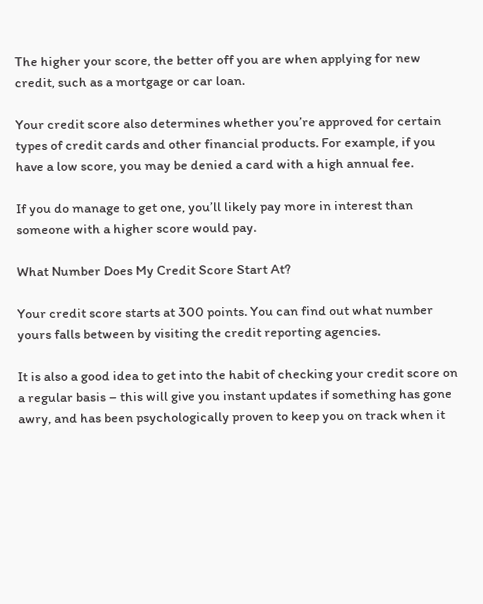The higher your score, the better off you are when applying for new credit, such as a mortgage or car loan.

Your credit score also determines whether you’re approved for certain types of credit cards and other financial products. For example, if you have a low score, you may be denied a card with a high annual fee.

If you do manage to get one, you’ll likely pay more in interest than someone with a higher score would pay.

What Number Does My Credit Score Start At?

Your credit score starts at 300 points. You can find out what number yours falls between by visiting the credit reporting agencies.

It is also a good idea to get into the habit of checking your credit score on a regular basis – this will give you instant updates if something has gone awry, and has been psychologically proven to keep you on track when it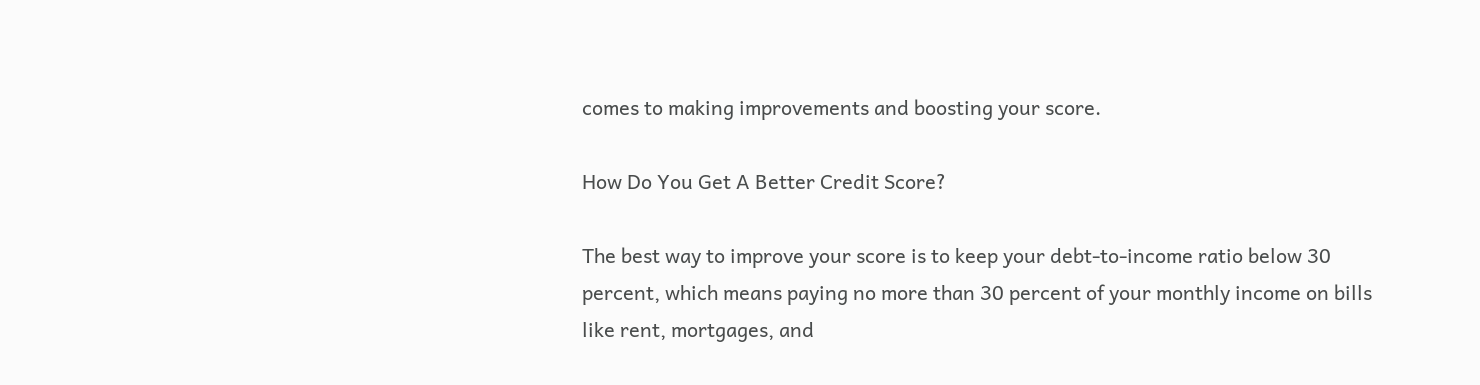comes to making improvements and boosting your score.

How Do You Get A Better Credit Score?

The best way to improve your score is to keep your debt-to-income ratio below 30 percent, which means paying no more than 30 percent of your monthly income on bills like rent, mortgages, and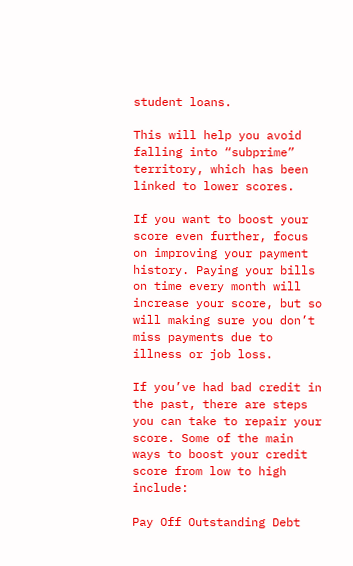student loans.

This will help you avoid falling into “subprime” territory, which has been linked to lower scores.

If you want to boost your score even further, focus on improving your payment history. Paying your bills on time every month will increase your score, but so will making sure you don’t miss payments due to illness or job loss.

If you’ve had bad credit in the past, there are steps you can take to repair your score. Some of the main ways to boost your credit score from low to high include:

Pay Off Outstanding Debt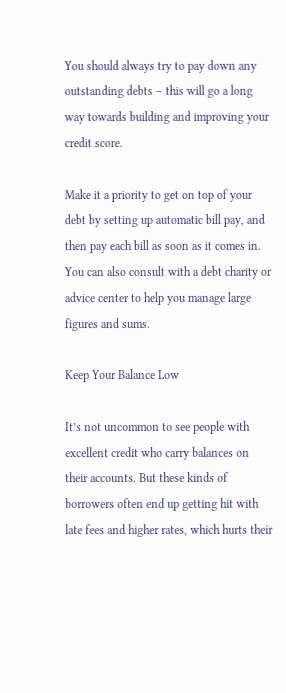You should always try to pay down any outstanding debts – this will go a long way towards building and improving your credit score.

Make it a priority to get on top of your debt by setting up automatic bill pay, and then pay each bill as soon as it comes in. You can also consult with a debt charity or advice center to help you manage large figures and sums.

Keep Your Balance Low

It’s not uncommon to see people with excellent credit who carry balances on their accounts. But these kinds of borrowers often end up getting hit with late fees and higher rates, which hurts their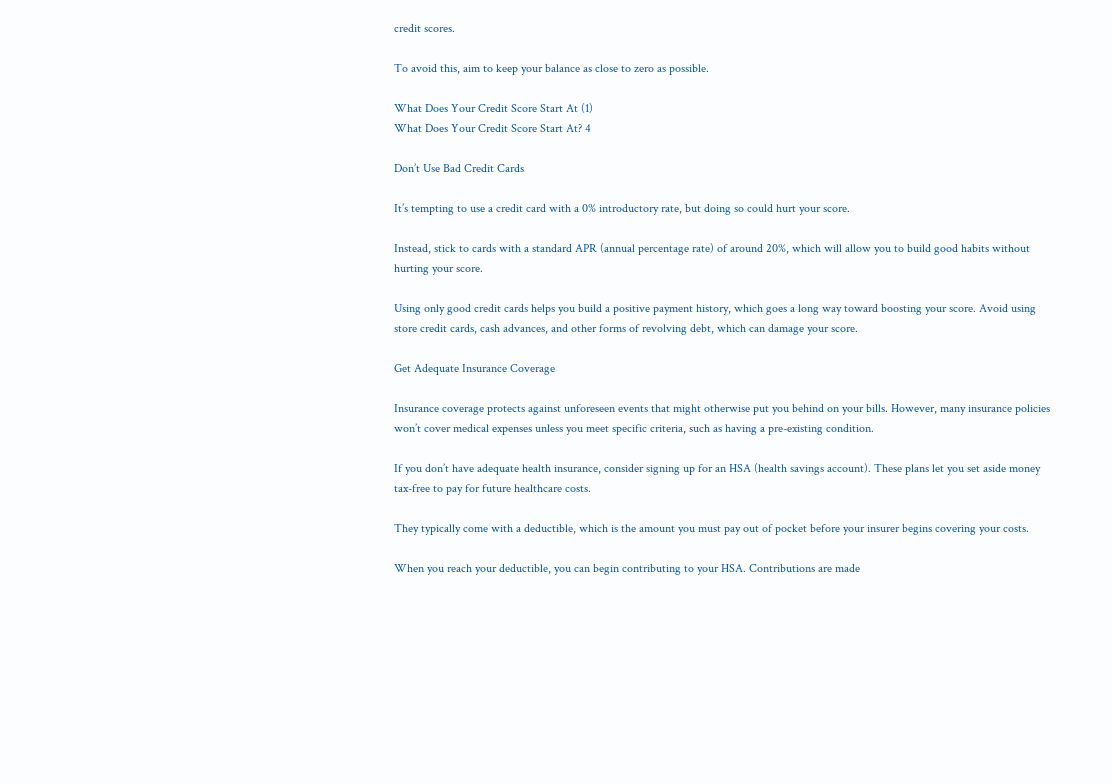credit scores.

To avoid this, aim to keep your balance as close to zero as possible.

What Does Your Credit Score Start At (1)
What Does Your Credit Score Start At? 4

Don’t Use Bad Credit Cards

It’s tempting to use a credit card with a 0% introductory rate, but doing so could hurt your score.

Instead, stick to cards with a standard APR (annual percentage rate) of around 20%, which will allow you to build good habits without hurting your score.

Using only good credit cards helps you build a positive payment history, which goes a long way toward boosting your score. Avoid using store credit cards, cash advances, and other forms of revolving debt, which can damage your score.

Get Adequate Insurance Coverage

Insurance coverage protects against unforeseen events that might otherwise put you behind on your bills. However, many insurance policies won’t cover medical expenses unless you meet specific criteria, such as having a pre-existing condition.

If you don’t have adequate health insurance, consider signing up for an HSA (health savings account). These plans let you set aside money tax-free to pay for future healthcare costs.

They typically come with a deductible, which is the amount you must pay out of pocket before your insurer begins covering your costs.

When you reach your deductible, you can begin contributing to your HSA. Contributions are made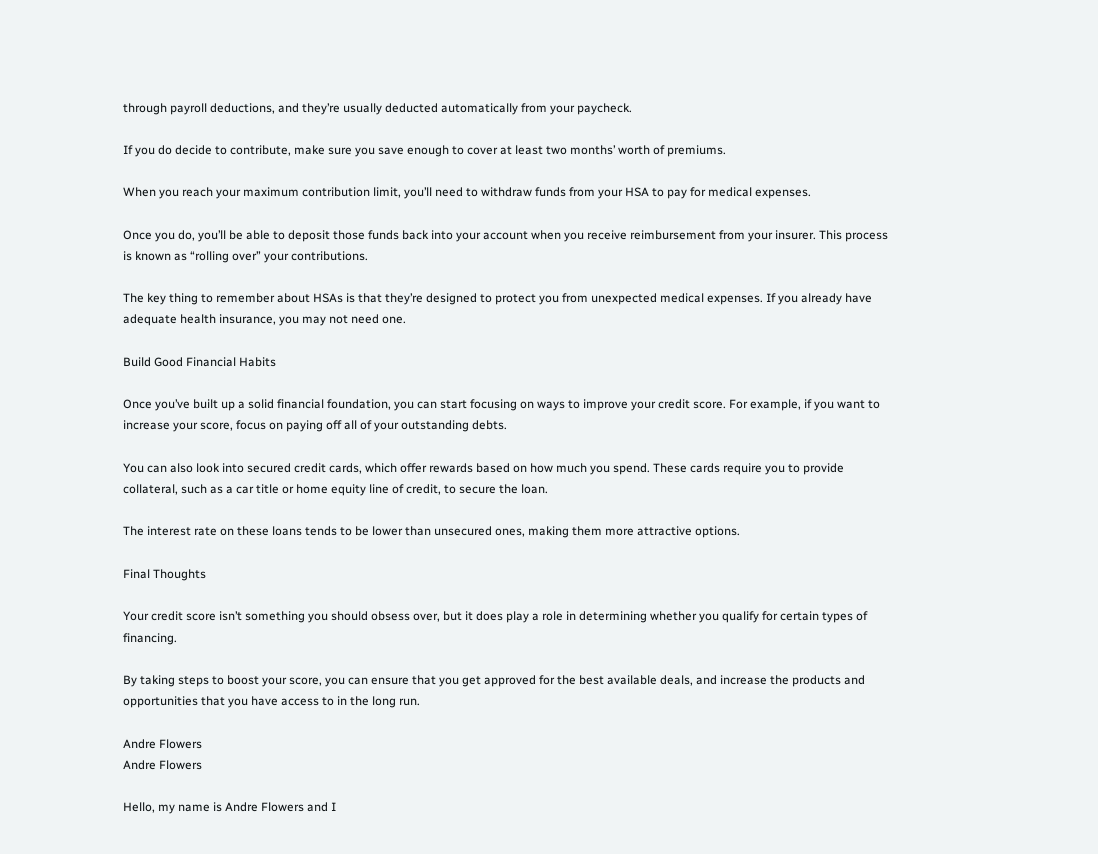through payroll deductions, and they’re usually deducted automatically from your paycheck.

If you do decide to contribute, make sure you save enough to cover at least two months’ worth of premiums.

When you reach your maximum contribution limit, you’ll need to withdraw funds from your HSA to pay for medical expenses.

Once you do, you’ll be able to deposit those funds back into your account when you receive reimbursement from your insurer. This process is known as “rolling over” your contributions.

The key thing to remember about HSAs is that they’re designed to protect you from unexpected medical expenses. If you already have adequate health insurance, you may not need one.

Build Good Financial Habits

Once you’ve built up a solid financial foundation, you can start focusing on ways to improve your credit score. For example, if you want to increase your score, focus on paying off all of your outstanding debts.

You can also look into secured credit cards, which offer rewards based on how much you spend. These cards require you to provide collateral, such as a car title or home equity line of credit, to secure the loan.

The interest rate on these loans tends to be lower than unsecured ones, making them more attractive options.

Final Thoughts

Your credit score isn’t something you should obsess over, but it does play a role in determining whether you qualify for certain types of financing.

By taking steps to boost your score, you can ensure that you get approved for the best available deals, and increase the products and opportunities that you have access to in the long run.

Andre Flowers
Andre Flowers

Hello, my name is Andre Flowers and I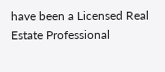have been a Licensed Real Estate Professional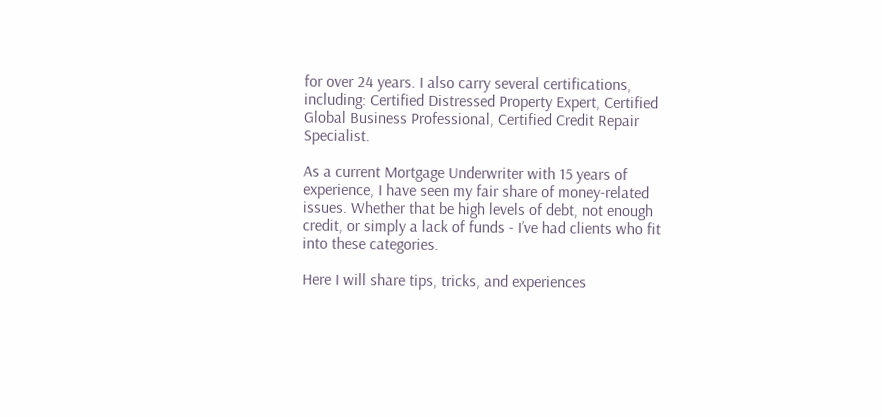for over 24 years. I also carry several certifications, including: Certified Distressed Property Expert, Certified Global Business Professional, Certified Credit Repair Specialist.

As a current Mortgage Underwriter with 15 years of experience, I have seen my fair share of money-related issues. Whether that be high levels of debt, not enough credit, or simply a lack of funds - I’ve had clients who fit into these categories.

Here I will share tips, tricks, and experiences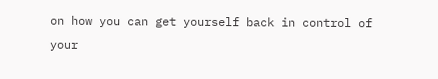on how you can get yourself back in control of your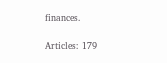finances.

Articles: 179